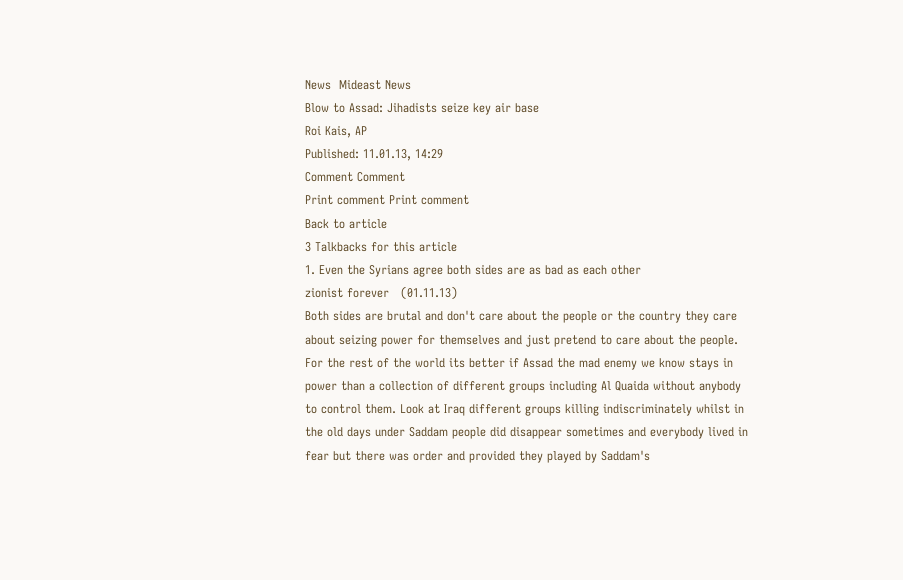News  Mideast News
Blow to Assad: Jihadists seize key air base
Roi Kais, AP
Published: 11.01.13, 14:29
Comment Comment
Print comment Print comment
Back to article
3 Talkbacks for this article
1. Even the Syrians agree both sides are as bad as each other
zionist forever   (01.11.13)
Both sides are brutal and don't care about the people or the country they care about seizing power for themselves and just pretend to care about the people. For the rest of the world its better if Assad the mad enemy we know stays in power than a collection of different groups including Al Quaida without anybody to control them. Look at Iraq different groups killing indiscriminately whilst in the old days under Saddam people did disappear sometimes and everybody lived in fear but there was order and provided they played by Saddam's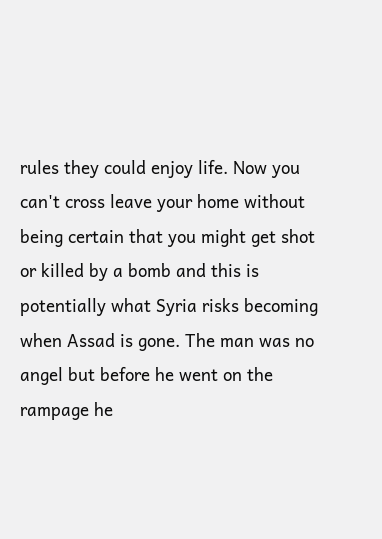rules they could enjoy life. Now you can't cross leave your home without being certain that you might get shot or killed by a bomb and this is potentially what Syria risks becoming when Assad is gone. The man was no angel but before he went on the rampage he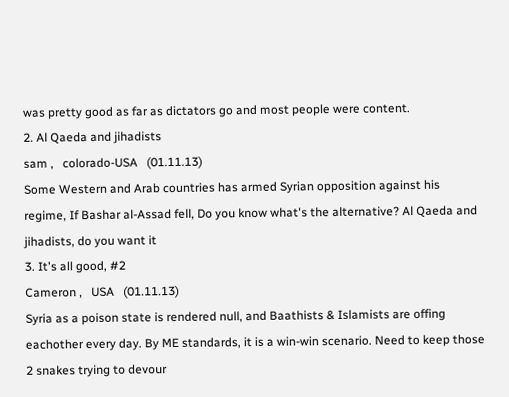was pretty good as far as dictators go and most people were content.
2. Al Qaeda and jihadists
sam ,   colorado-USA   (01.11.13)
Some Western and Arab countries has armed Syrian opposition against his regime, If Bashar al-Assad fell, Do you know what's the alternative? Al Qaeda and jihadists, do you want it
3. It's all good, #2
Cameron ,   USA   (01.11.13)
Syria as a poison state is rendered null, and Baathists & Islamists are offing eachother every day. By ME standards, it is a win-win scenario. Need to keep those 2 snakes trying to devour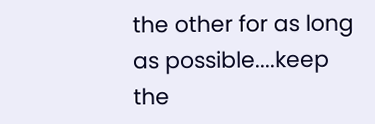the other for as long as possible....keep the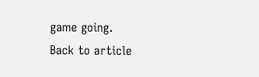game going.
Back to article